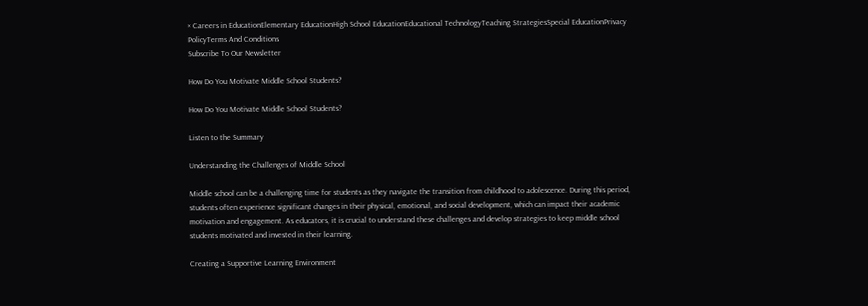× Careers in EducationElementary EducationHigh School EducationEducational TechnologyTeaching StrategiesSpecial EducationPrivacy PolicyTerms And Conditions
Subscribe To Our Newsletter

How Do You Motivate Middle School Students?

How Do You Motivate Middle School Students?

Listen to the Summary

Understanding the Challenges of Middle School

Middle school can be a challenging time for students as they navigate the transition from childhood to adolescence. During this period, students often experience significant changes in their physical, emotional, and social development, which can impact their academic motivation and engagement. As educators, it is crucial to understand these challenges and develop strategies to keep middle school students motivated and invested in their learning.

Creating a Supportive Learning Environment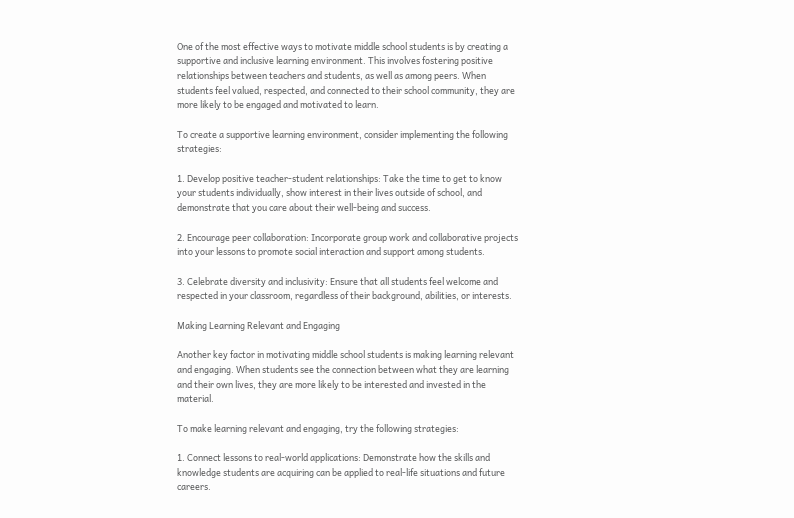One of the most effective ways to motivate middle school students is by creating a supportive and inclusive learning environment. This involves fostering positive relationships between teachers and students, as well as among peers. When students feel valued, respected, and connected to their school community, they are more likely to be engaged and motivated to learn.

To create a supportive learning environment, consider implementing the following strategies:

1. Develop positive teacher-student relationships: Take the time to get to know your students individually, show interest in their lives outside of school, and demonstrate that you care about their well-being and success.

2. Encourage peer collaboration: Incorporate group work and collaborative projects into your lessons to promote social interaction and support among students.

3. Celebrate diversity and inclusivity: Ensure that all students feel welcome and respected in your classroom, regardless of their background, abilities, or interests.

Making Learning Relevant and Engaging

Another key factor in motivating middle school students is making learning relevant and engaging. When students see the connection between what they are learning and their own lives, they are more likely to be interested and invested in the material.

To make learning relevant and engaging, try the following strategies:

1. Connect lessons to real-world applications: Demonstrate how the skills and knowledge students are acquiring can be applied to real-life situations and future careers.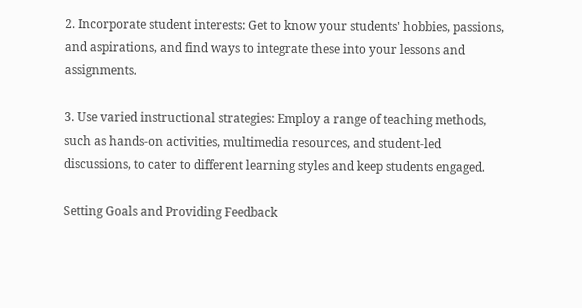2. Incorporate student interests: Get to know your students' hobbies, passions, and aspirations, and find ways to integrate these into your lessons and assignments.

3. Use varied instructional strategies: Employ a range of teaching methods, such as hands-on activities, multimedia resources, and student-led discussions, to cater to different learning styles and keep students engaged.

Setting Goals and Providing Feedback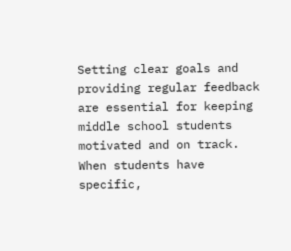Setting clear goals and providing regular feedback are essential for keeping middle school students motivated and on track. When students have specific,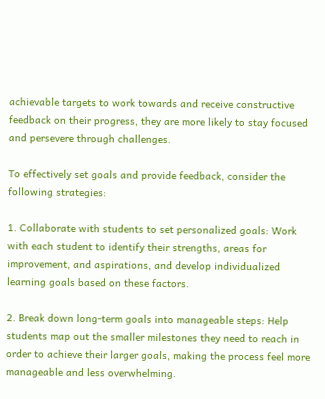achievable targets to work towards and receive constructive feedback on their progress, they are more likely to stay focused and persevere through challenges.

To effectively set goals and provide feedback, consider the following strategies:

1. Collaborate with students to set personalized goals: Work with each student to identify their strengths, areas for improvement, and aspirations, and develop individualized learning goals based on these factors.

2. Break down long-term goals into manageable steps: Help students map out the smaller milestones they need to reach in order to achieve their larger goals, making the process feel more manageable and less overwhelming.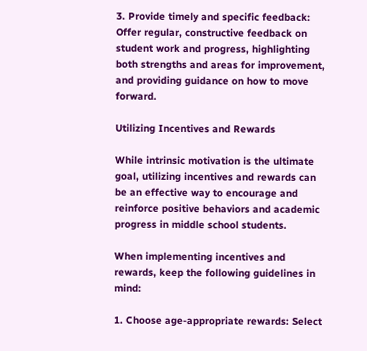3. Provide timely and specific feedback: Offer regular, constructive feedback on student work and progress, highlighting both strengths and areas for improvement, and providing guidance on how to move forward.

Utilizing Incentives and Rewards

While intrinsic motivation is the ultimate goal, utilizing incentives and rewards can be an effective way to encourage and reinforce positive behaviors and academic progress in middle school students.

When implementing incentives and rewards, keep the following guidelines in mind:

1. Choose age-appropriate rewards: Select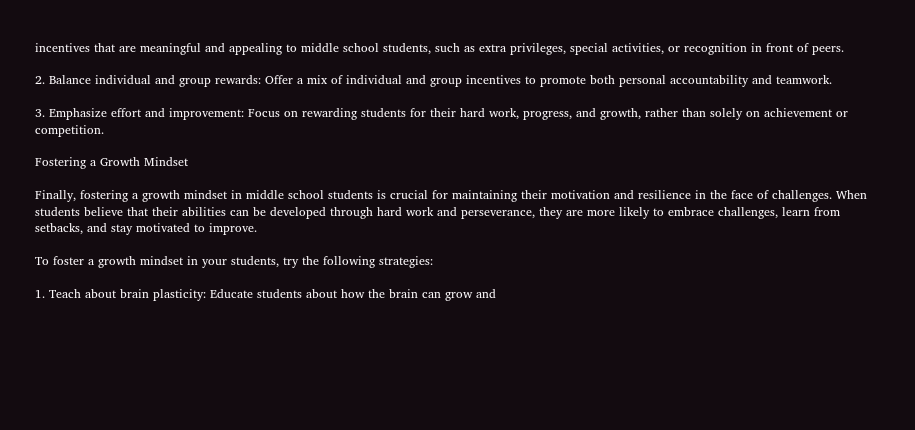incentives that are meaningful and appealing to middle school students, such as extra privileges, special activities, or recognition in front of peers.

2. Balance individual and group rewards: Offer a mix of individual and group incentives to promote both personal accountability and teamwork.

3. Emphasize effort and improvement: Focus on rewarding students for their hard work, progress, and growth, rather than solely on achievement or competition.

Fostering a Growth Mindset

Finally, fostering a growth mindset in middle school students is crucial for maintaining their motivation and resilience in the face of challenges. When students believe that their abilities can be developed through hard work and perseverance, they are more likely to embrace challenges, learn from setbacks, and stay motivated to improve.

To foster a growth mindset in your students, try the following strategies:

1. Teach about brain plasticity: Educate students about how the brain can grow and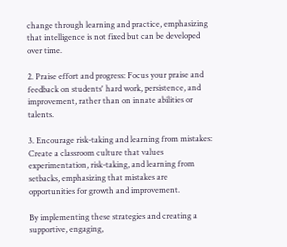change through learning and practice, emphasizing that intelligence is not fixed but can be developed over time.

2. Praise effort and progress: Focus your praise and feedback on students' hard work, persistence, and improvement, rather than on innate abilities or talents.

3. Encourage risk-taking and learning from mistakes: Create a classroom culture that values experimentation, risk-taking, and learning from setbacks, emphasizing that mistakes are opportunities for growth and improvement.

By implementing these strategies and creating a supportive, engaging,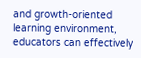and growth-oriented learning environment, educators can effectively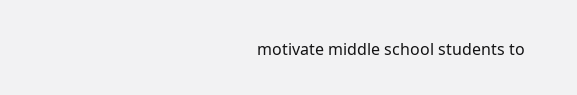motivate middle school students to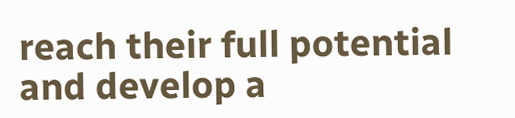reach their full potential and develop a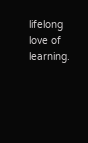lifelong love of learning.